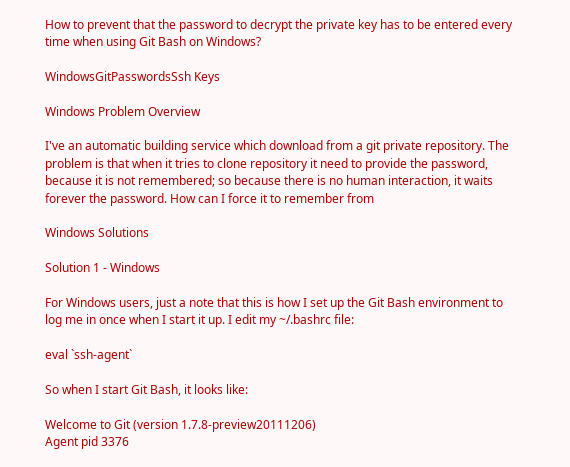How to prevent that the password to decrypt the private key has to be entered every time when using Git Bash on Windows?

WindowsGitPasswordsSsh Keys

Windows Problem Overview

I've an automatic building service which download from a git private repository. The problem is that when it tries to clone repository it need to provide the password, because it is not remembered; so because there is no human interaction, it waits forever the password. How can I force it to remember from

Windows Solutions

Solution 1 - Windows

For Windows users, just a note that this is how I set up the Git Bash environment to log me in once when I start it up. I edit my ~/.bashrc file:

eval `ssh-agent`

So when I start Git Bash, it looks like:

Welcome to Git (version 1.7.8-preview20111206)
Agent pid 3376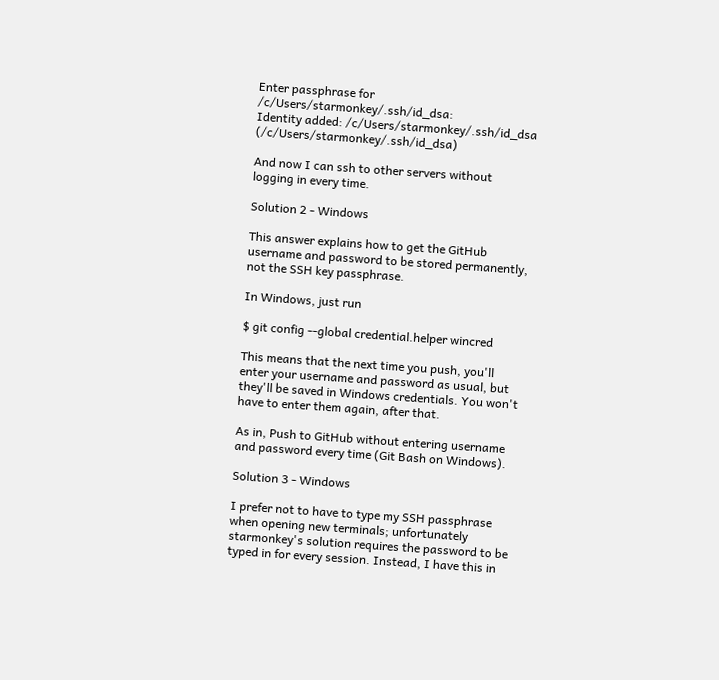Enter passphrase for /c/Users/starmonkey/.ssh/id_dsa:
Identity added: /c/Users/starmonkey/.ssh/id_dsa (/c/Users/starmonkey/.ssh/id_dsa)

And now I can ssh to other servers without logging in every time.

Solution 2 - Windows

This answer explains how to get the GitHub username and password to be stored permanently, not the SSH key passphrase.

In Windows, just run

$ git config --global credential.helper wincred

This means that the next time you push, you'll enter your username and password as usual, but they'll be saved in Windows credentials. You won't have to enter them again, after that.

As in, Push to GitHub without entering username and password every time (Git Bash on Windows).

Solution 3 - Windows

I prefer not to have to type my SSH passphrase when opening new terminals; unfortunately starmonkey's solution requires the password to be typed in for every session. Instead, I have this in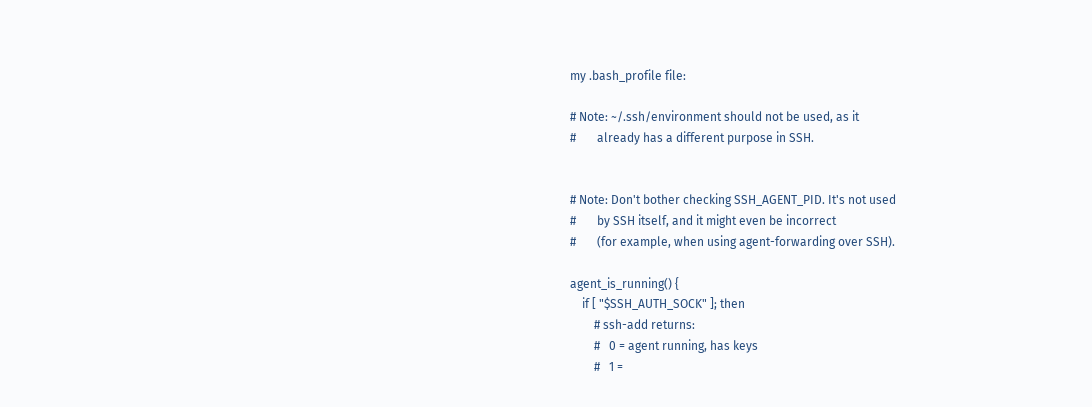my .bash_profile file:

# Note: ~/.ssh/environment should not be used, as it
#       already has a different purpose in SSH.


# Note: Don't bother checking SSH_AGENT_PID. It's not used
#       by SSH itself, and it might even be incorrect
#       (for example, when using agent-forwarding over SSH).

agent_is_running() {
    if [ "$SSH_AUTH_SOCK" ]; then
        # ssh-add returns:
        #   0 = agent running, has keys
        #   1 =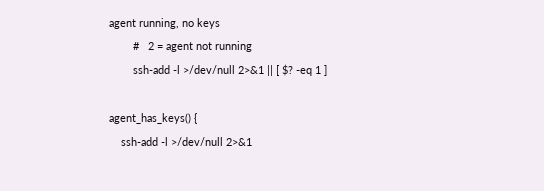agent running, no keys
        #   2 = agent not running
        ssh-add -l >/dev/null 2>&1 || [ $? -eq 1 ]

agent_has_keys() {
    ssh-add -l >/dev/null 2>&1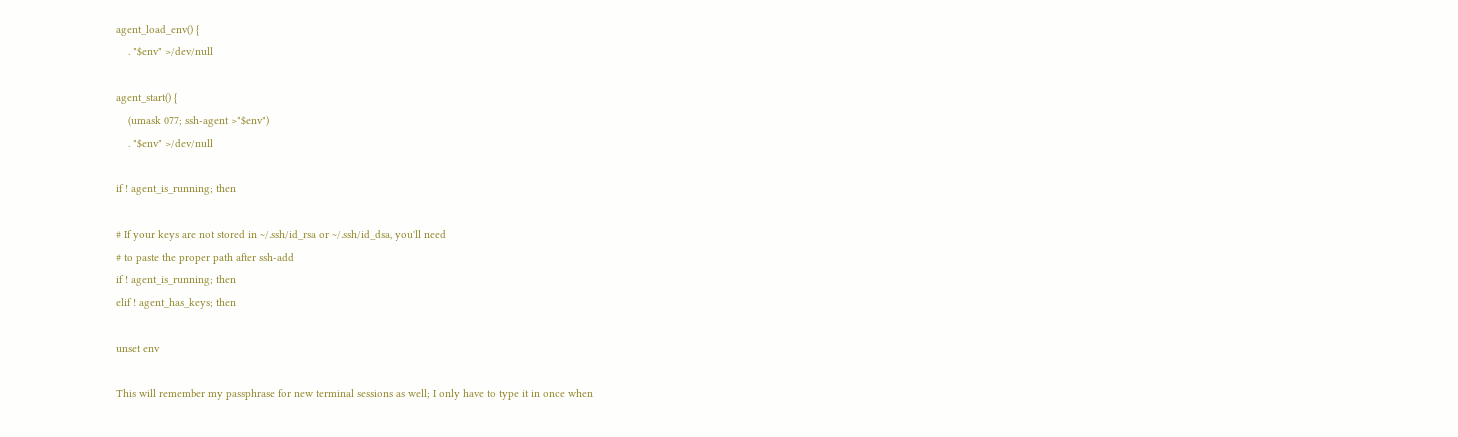agent_load_env() {
    . "$env" >/dev/null

agent_start() {
    (umask 077; ssh-agent >"$env")
    . "$env" >/dev/null

if ! agent_is_running; then

# If your keys are not stored in ~/.ssh/id_rsa or ~/.ssh/id_dsa, you'll need
# to paste the proper path after ssh-add
if ! agent_is_running; then
elif ! agent_has_keys; then

unset env

This will remember my passphrase for new terminal sessions as well; I only have to type it in once when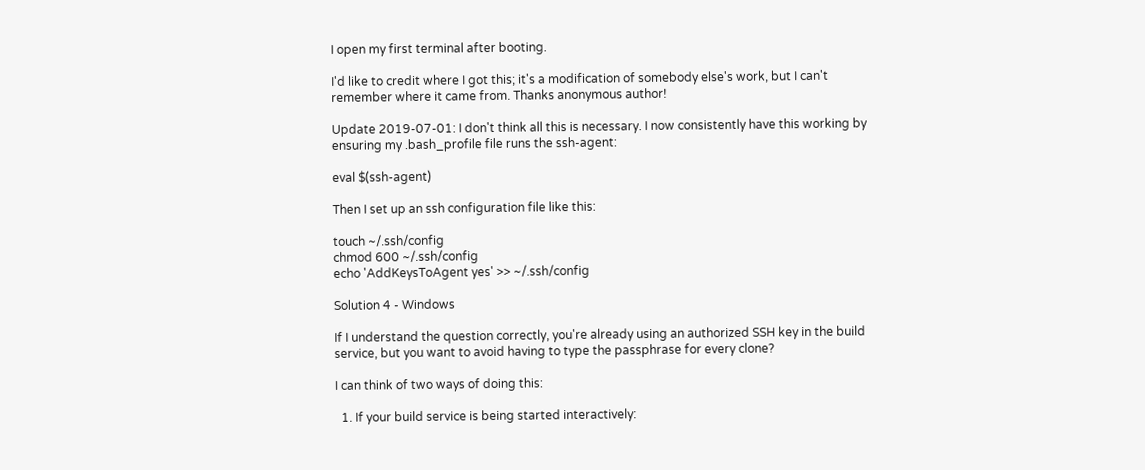I open my first terminal after booting.

I'd like to credit where I got this; it's a modification of somebody else's work, but I can't remember where it came from. Thanks anonymous author!

Update 2019-07-01: I don't think all this is necessary. I now consistently have this working by ensuring my .bash_profile file runs the ssh-agent:

eval $(ssh-agent)

Then I set up an ssh configuration file like this:

touch ~/.ssh/config
chmod 600 ~/.ssh/config
echo 'AddKeysToAgent yes' >> ~/.ssh/config

Solution 4 - Windows

If I understand the question correctly, you're already using an authorized SSH key in the build service, but you want to avoid having to type the passphrase for every clone?

I can think of two ways of doing this:

  1. If your build service is being started interactively: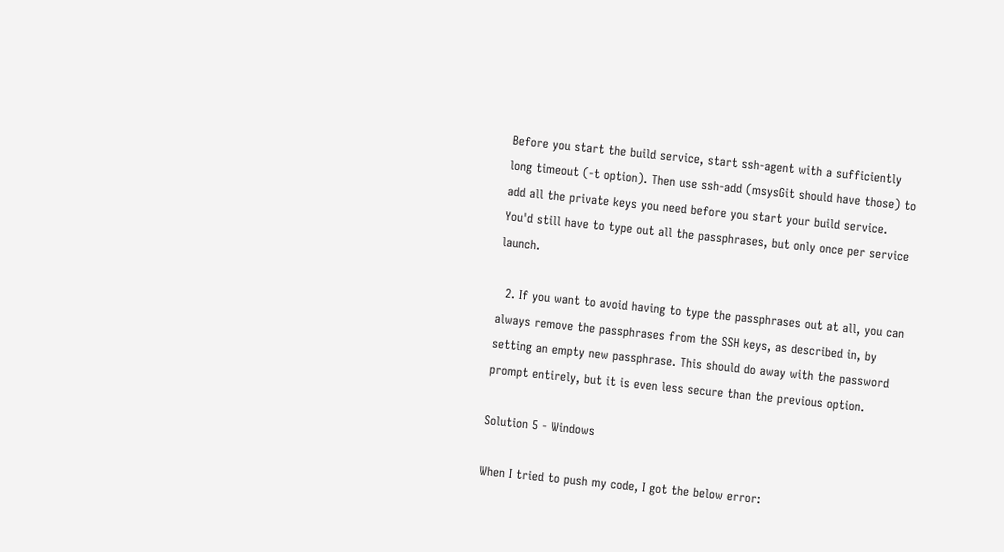Before you start the build service, start ssh-agent with a sufficiently long timeout (-t option). Then use ssh-add (msysGit should have those) to add all the private keys you need before you start your build service. You'd still have to type out all the passphrases, but only once per service launch.

  2. If you want to avoid having to type the passphrases out at all, you can always remove the passphrases from the SSH keys, as described in, by setting an empty new passphrase. This should do away with the password prompt entirely, but it is even less secure than the previous option.

Solution 5 - Windows

When I tried to push my code, I got the below error: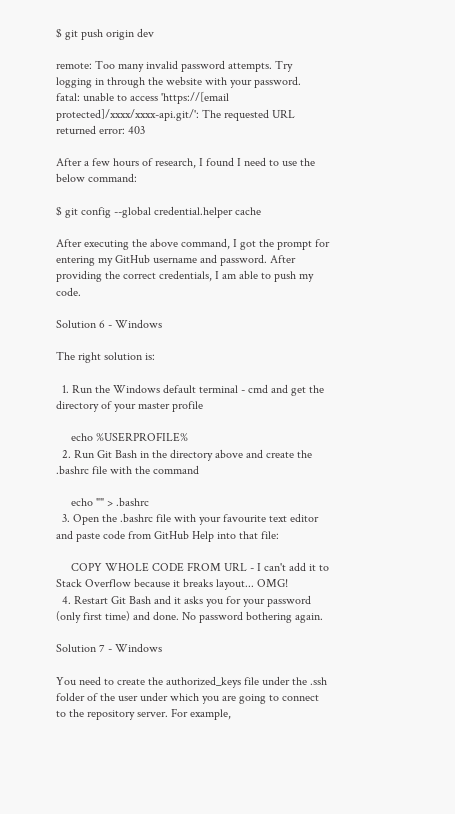$ git push origin dev

remote: Too many invalid password attempts. Try logging in through the website with your password.
fatal: unable to access 'https://[email protected]/xxxx/xxxx-api.git/': The requested URL returned error: 403

After a few hours of research, I found I need to use the below command:

$ git config --global credential.helper cache

After executing the above command, I got the prompt for entering my GitHub username and password. After providing the correct credentials, I am able to push my code.

Solution 6 - Windows

The right solution is:

  1. Run the Windows default terminal - cmd and get the directory of your master profile

     echo %USERPROFILE%
  2. Run Git Bash in the directory above and create the .bashrc file with the command

     echo "" > .bashrc
  3. Open the .bashrc file with your favourite text editor and paste code from GitHub Help into that file:

     COPY WHOLE CODE FROM URL - I can't add it to Stack Overflow because it breaks layout... OMG!
  4. Restart Git Bash and it asks you for your password (only first time) and done. No password bothering again.

Solution 7 - Windows

You need to create the authorized_keys file under the .ssh folder of the user under which you are going to connect to the repository server. For example,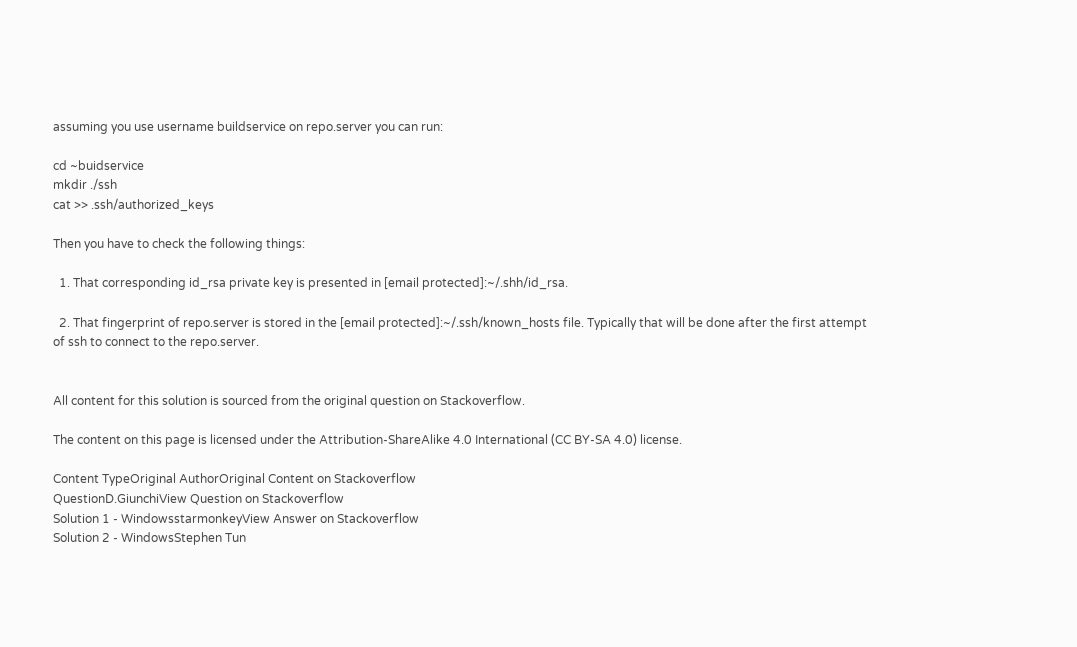assuming you use username buildservice on repo.server you can run:

cd ~buidservice
mkdir ./ssh
cat >> .ssh/authorized_keys

Then you have to check the following things:

  1. That corresponding id_rsa private key is presented in [email protected]:~/.shh/id_rsa.

  2. That fingerprint of repo.server is stored in the [email protected]:~/.ssh/known_hosts file. Typically that will be done after the first attempt of ssh to connect to the repo.server.


All content for this solution is sourced from the original question on Stackoverflow.

The content on this page is licensed under the Attribution-ShareAlike 4.0 International (CC BY-SA 4.0) license.

Content TypeOriginal AuthorOriginal Content on Stackoverflow
QuestionD.GiunchiView Question on Stackoverflow
Solution 1 - WindowsstarmonkeyView Answer on Stackoverflow
Solution 2 - WindowsStephen Tun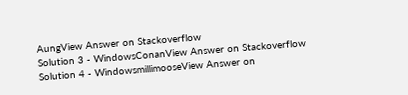AungView Answer on Stackoverflow
Solution 3 - WindowsConanView Answer on Stackoverflow
Solution 4 - WindowsmillimooseView Answer on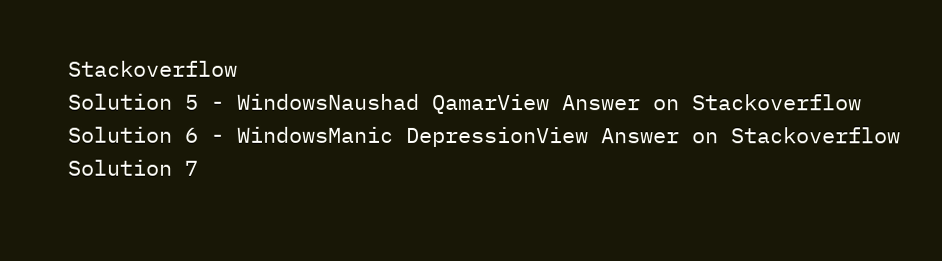Stackoverflow
Solution 5 - WindowsNaushad QamarView Answer on Stackoverflow
Solution 6 - WindowsManic DepressionView Answer on Stackoverflow
Solution 7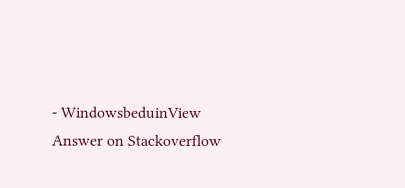- WindowsbeduinView Answer on Stackoverflow